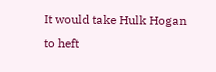It would take Hulk Hogan to heft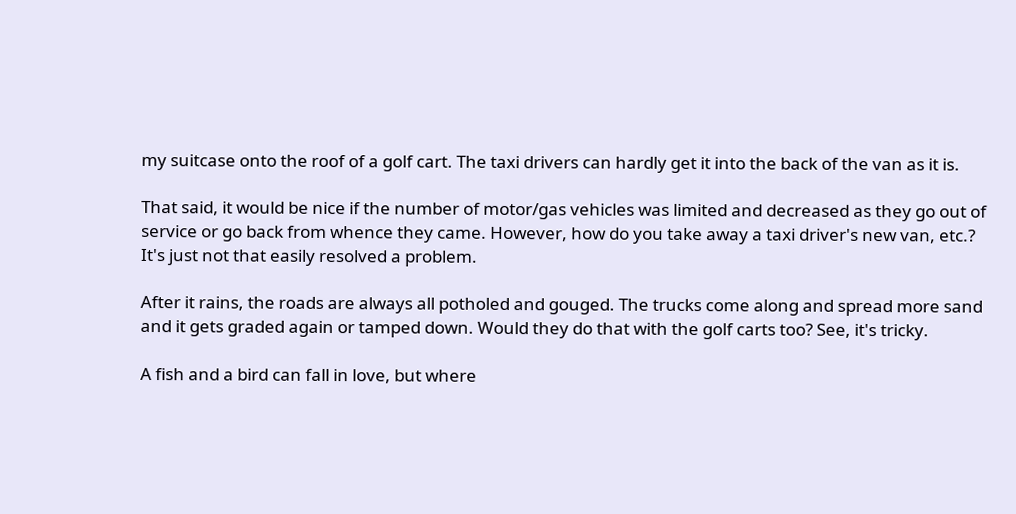my suitcase onto the roof of a golf cart. The taxi drivers can hardly get it into the back of the van as it is.

That said, it would be nice if the number of motor/gas vehicles was limited and decreased as they go out of service or go back from whence they came. However, how do you take away a taxi driver's new van, etc.? It's just not that easily resolved a problem.

After it rains, the roads are always all potholed and gouged. The trucks come along and spread more sand and it gets graded again or tamped down. Would they do that with the golf carts too? See, it's tricky.

A fish and a bird can fall in love, but where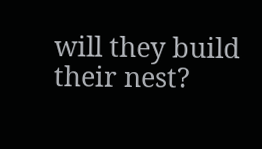will they build their nest?